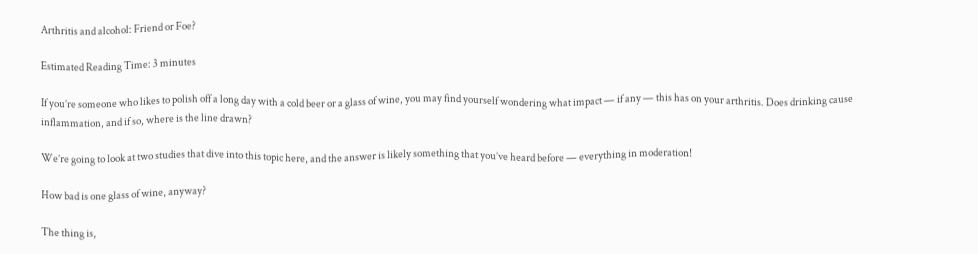Arthritis and alcohol: Friend or Foe?

Estimated Reading Time: 3 minutes

If you’re someone who likes to polish off a long day with a cold beer or a glass of wine, you may find yourself wondering what impact — if any — this has on your arthritis. Does drinking cause inflammation, and if so, where is the line drawn?

We’re going to look at two studies that dive into this topic here, and the answer is likely something that you’ve heard before — everything in moderation!

How bad is one glass of wine, anyway?

The thing is,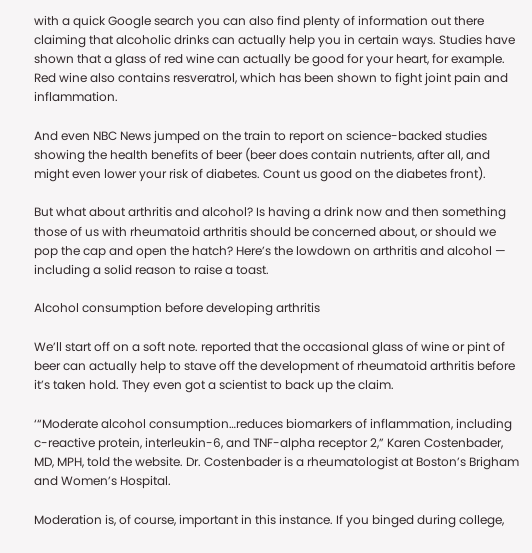with a quick Google search you can also find plenty of information out there claiming that alcoholic drinks can actually help you in certain ways. Studies have shown that a glass of red wine can actually be good for your heart, for example. Red wine also contains resveratrol, which has been shown to fight joint pain and inflammation.

And even NBC News jumped on the train to report on science-backed studies showing the health benefits of beer (beer does contain nutrients, after all, and might even lower your risk of diabetes. Count us good on the diabetes front).

But what about arthritis and alcohol? Is having a drink now and then something those of us with rheumatoid arthritis should be concerned about, or should we pop the cap and open the hatch? Here’s the lowdown on arthritis and alcohol — including a solid reason to raise a toast.

Alcohol consumption before developing arthritis

We’ll start off on a soft note. reported that the occasional glass of wine or pint of beer can actually help to stave off the development of rheumatoid arthritis before it’s taken hold. They even got a scientist to back up the claim.

‘“Moderate alcohol consumption…reduces biomarkers of inflammation, including c-reactive protein, interleukin-6, and TNF-alpha receptor 2,” Karen Costenbader, MD, MPH, told the website. Dr. Costenbader is a rheumatologist at Boston’s Brigham and Women’s Hospital.

Moderation is, of course, important in this instance. If you binged during college,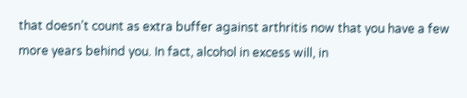that doesn’t count as extra buffer against arthritis now that you have a few more years behind you. In fact, alcohol in excess will, in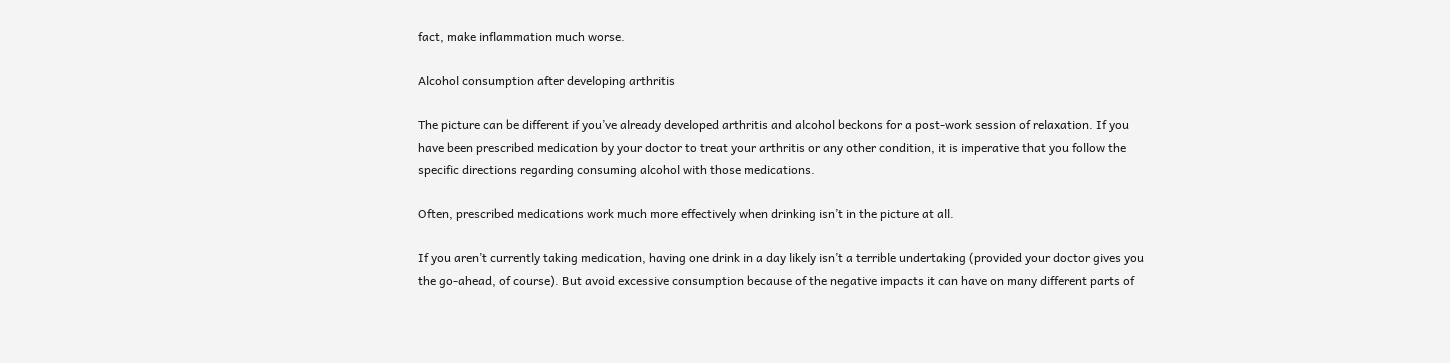fact, make inflammation much worse.

Alcohol consumption after developing arthritis

The picture can be different if you’ve already developed arthritis and alcohol beckons for a post-work session of relaxation. If you have been prescribed medication by your doctor to treat your arthritis or any other condition, it is imperative that you follow the specific directions regarding consuming alcohol with those medications.

Often, prescribed medications work much more effectively when drinking isn’t in the picture at all.

If you aren’t currently taking medication, having one drink in a day likely isn’t a terrible undertaking (provided your doctor gives you the go-ahead, of course). But avoid excessive consumption because of the negative impacts it can have on many different parts of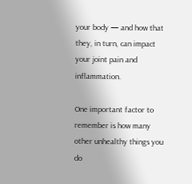your body — and how that they, in turn, can impact your joint pain and inflammation.

One important factor to remember is how many other unhealthy things you do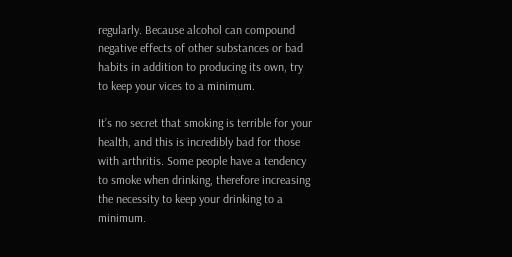regularly. Because alcohol can compound negative effects of other substances or bad habits in addition to producing its own, try to keep your vices to a minimum.

It’s no secret that smoking is terrible for your health, and this is incredibly bad for those with arthritis. Some people have a tendency to smoke when drinking, therefore increasing the necessity to keep your drinking to a minimum.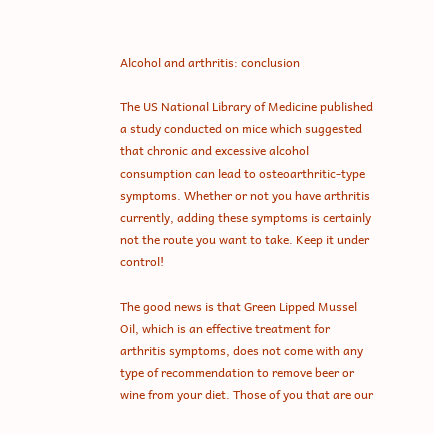Alcohol and arthritis: conclusion

The US National Library of Medicine published a study conducted on mice which suggested that chronic and excessive alcohol consumption can lead to osteoarthritic-type symptoms. Whether or not you have arthritis currently, adding these symptoms is certainly not the route you want to take. Keep it under control!

The good news is that Green Lipped Mussel Oil, which is an effective treatment for arthritis symptoms, does not come with any type of recommendation to remove beer or wine from your diet. Those of you that are our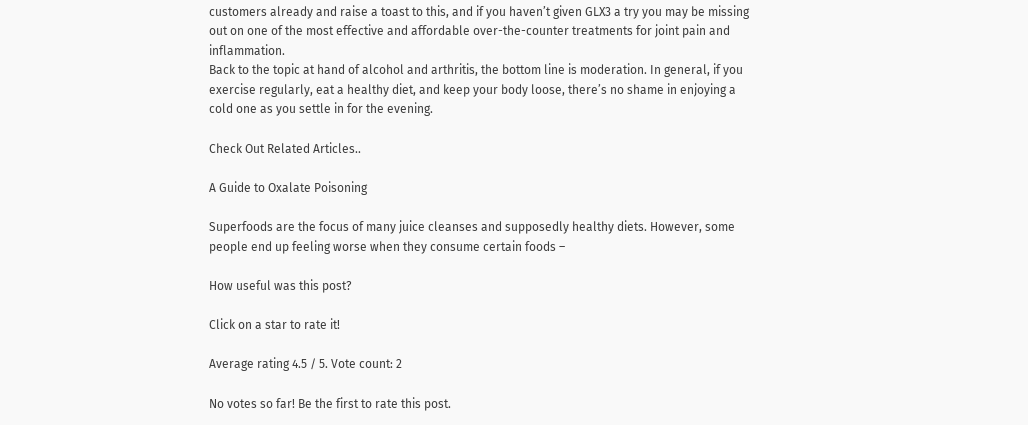customers already and raise a toast to this, and if you haven’t given GLX3 a try you may be missing out on one of the most effective and affordable over-the-counter treatments for joint pain and inflammation.
Back to the topic at hand of alcohol and arthritis, the bottom line is moderation. In general, if you exercise regularly, eat a healthy diet, and keep your body loose, there’s no shame in enjoying a cold one as you settle in for the evening.

Check Out Related Articles..

A Guide to Oxalate Poisoning

Superfoods are the focus of many juice cleanses and supposedly healthy diets. However, some people end up feeling worse when they consume certain foods –

How useful was this post?

Click on a star to rate it!

Average rating 4.5 / 5. Vote count: 2

No votes so far! Be the first to rate this post.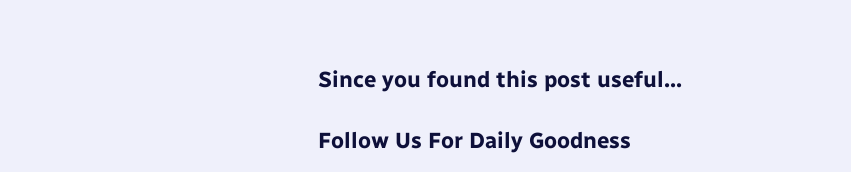Since you found this post useful...

Follow Us For Daily Goodness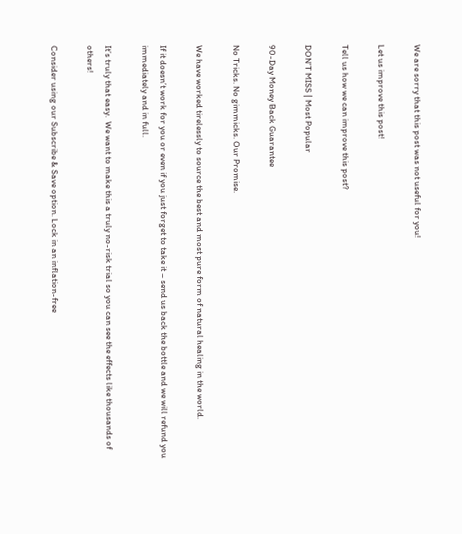We are sorry that this post was not useful for you!

Let us improve this post!

Tell us how we can improve this post?

DON'T MISS | Most Popular

90-Day Money Back Guarantee

No Tricks. No gimmicks. Our Promise.

We have worked tirelessly to source the best and most pure form of natural healing in the world.

If it doesn’t work for you or even if you just forget to take it – send us back the bottle and we will refund you immediately and in full.

It’s truly that easy.  We want to make this a truly no-risk trial so you can see the effects like thousands of others!

Consider using our Subscribe & Save option. Lock in an inflation-free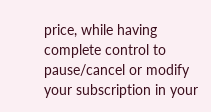price, while having complete control to pause/cancel or modify your subscription in your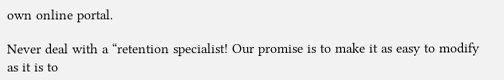own online portal.

Never deal with a “retention specialist! Our promise is to make it as easy to modify as it is to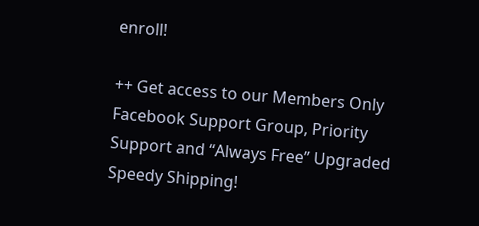enroll!

++ Get access to our Members Only Facebook Support Group, Priority Support and “Always Free” Upgraded Speedy Shipping!